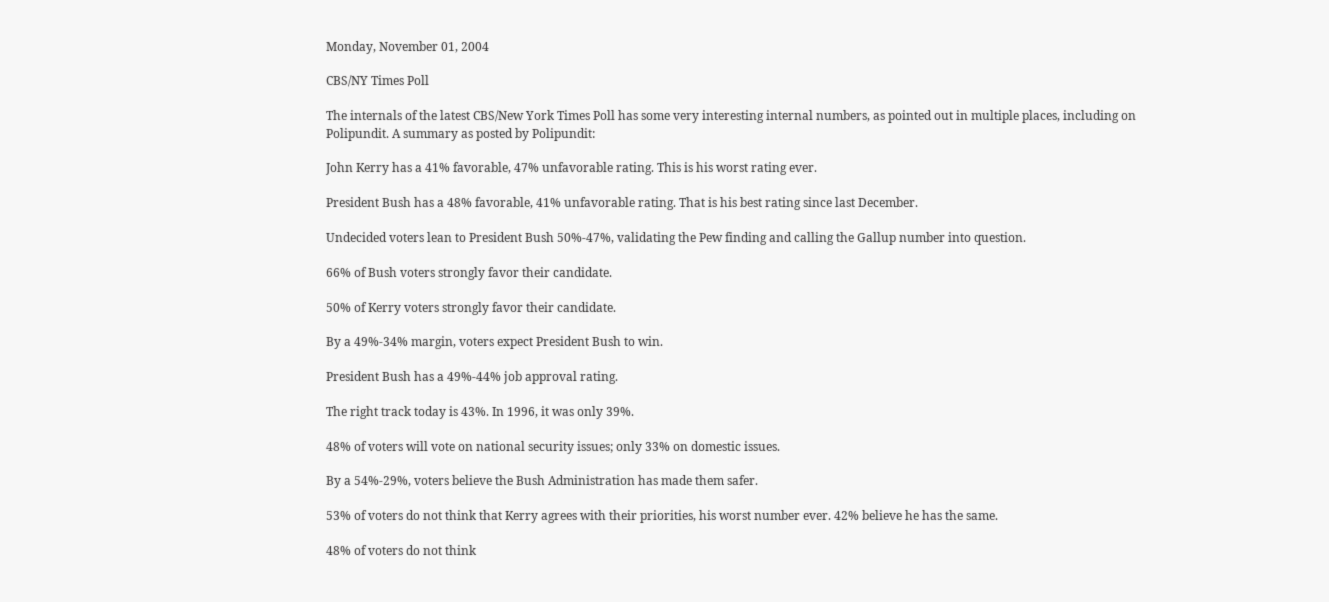Monday, November 01, 2004

CBS/NY Times Poll

The internals of the latest CBS/New York Times Poll has some very interesting internal numbers, as pointed out in multiple places, including on Polipundit. A summary as posted by Polipundit:

John Kerry has a 41% favorable, 47% unfavorable rating. This is his worst rating ever.

President Bush has a 48% favorable, 41% unfavorable rating. That is his best rating since last December.

Undecided voters lean to President Bush 50%-47%, validating the Pew finding and calling the Gallup number into question.

66% of Bush voters strongly favor their candidate.

50% of Kerry voters strongly favor their candidate.

By a 49%-34% margin, voters expect President Bush to win.

President Bush has a 49%-44% job approval rating.

The right track today is 43%. In 1996, it was only 39%.

48% of voters will vote on national security issues; only 33% on domestic issues.

By a 54%-29%, voters believe the Bush Administration has made them safer.

53% of voters do not think that Kerry agrees with their priorities, his worst number ever. 42% believe he has the same.

48% of voters do not think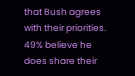that Bush agrees with their priorities. 49% believe he does share their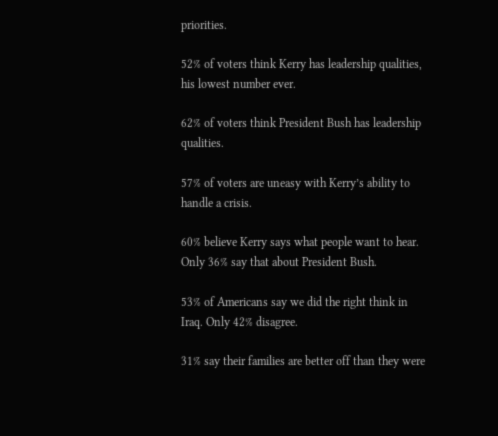priorities.

52% of voters think Kerry has leadership qualities, his lowest number ever.

62% of voters think President Bush has leadership qualities.

57% of voters are uneasy with Kerry’s ability to handle a crisis.

60% believe Kerry says what people want to hear. Only 36% say that about President Bush.

53% of Americans say we did the right think in Iraq. Only 42% disagree.

31% say their families are better off than they were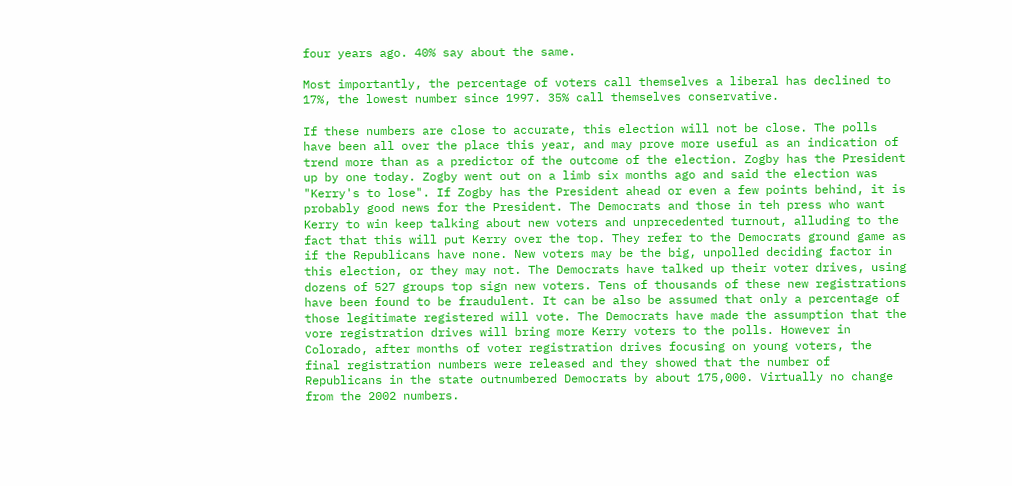four years ago. 40% say about the same.

Most importantly, the percentage of voters call themselves a liberal has declined to 17%, the lowest number since 1997. 35% call themselves conservative.

If these numbers are close to accurate, this election will not be close. The polls have been all over the place this year, and may prove more useful as an indication of trend more than as a predictor of the outcome of the election. Zogby has the President up by one today. Zogby went out on a limb six months ago and said the election was "Kerry's to lose". If Zogby has the President ahead or even a few points behind, it is probably good news for the President. The Democrats and those in teh press who want Kerry to win keep talking about new voters and unprecedented turnout, alluding to the fact that this will put Kerry over the top. They refer to the Democrats ground game as if the Republicans have none. New voters may be the big, unpolled deciding factor in this election, or they may not. The Democrats have talked up their voter drives, using dozens of 527 groups top sign new voters. Tens of thousands of these new registrations have been found to be fraudulent. It can be also be assumed that only a percentage of those legitimate registered will vote. The Democrats have made the assumption that the vore registration drives will bring more Kerry voters to the polls. However in Colorado, after months of voter registration drives focusing on young voters, the final registration numbers were released and they showed that the number of Republicans in the state outnumbered Democrats by about 175,000. Virtually no change from the 2002 numbers.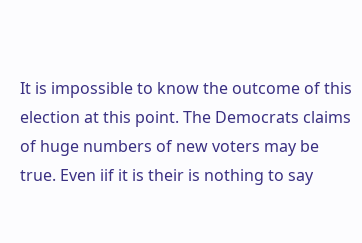It is impossible to know the outcome of this election at this point. The Democrats claims of huge numbers of new voters may be true. Even iif it is their is nothing to say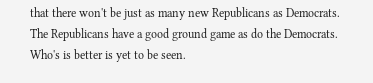that there won't be just as many new Republicans as Democrats. The Republicans have a good ground game as do the Democrats. Who's is better is yet to be seen.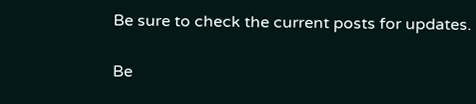Be sure to check the current posts for updates.

Be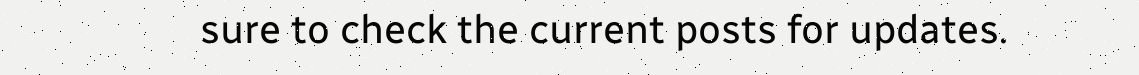sure to check the current posts for updates.